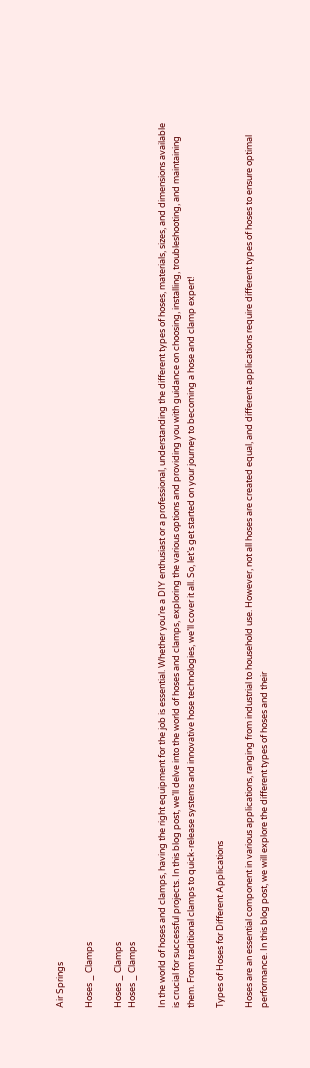Air Springs

Hoses _ Clamps

Hoses _ Clamps
Hoses _ Clamps

In the world of hoses and clamps, having the right equipment for the job is essential. Whether you’re a DIY enthusiast or a professional, understanding the different types of hoses, materials, sizes, and dimensions available is crucial for successful projects. In this blog post, we’ll delve into the world of hoses and clamps, exploring the various options and providing you with guidance on choosing, installing, troubleshooting, and maintaining them. From traditional clamps to quick-release systems and innovative hose technologies, we’ll cover it all. So, let’s get started on your journey to becoming a hose and clamp expert!

Types of Hoses for Different Applications

Hoses are an essential component in various applications, ranging from industrial to household use. However, not all hoses are created equal, and different applications require different types of hoses to ensure optimal performance. In this blog post, we will explore the different types of hoses and their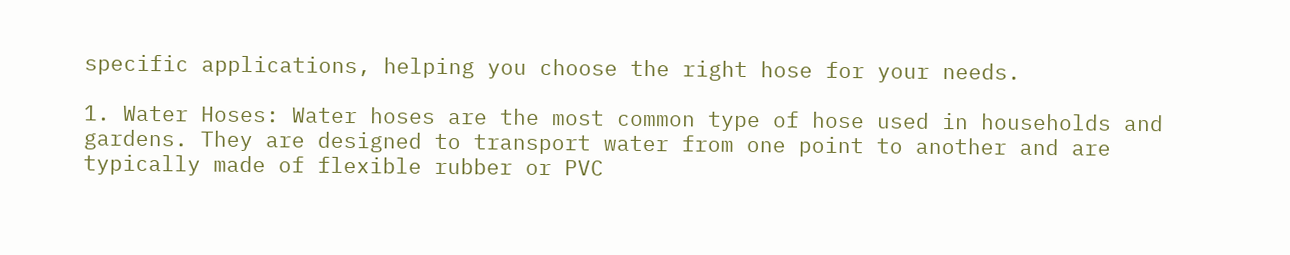specific applications, helping you choose the right hose for your needs.

1. Water Hoses: Water hoses are the most common type of hose used in households and gardens. They are designed to transport water from one point to another and are typically made of flexible rubber or PVC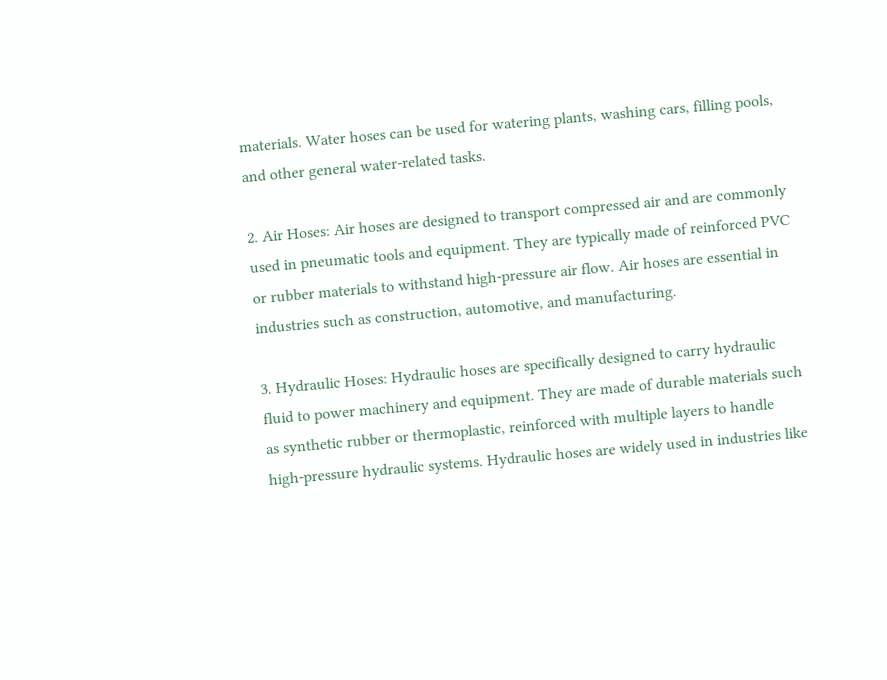materials. Water hoses can be used for watering plants, washing cars, filling pools, and other general water-related tasks.

2. Air Hoses: Air hoses are designed to transport compressed air and are commonly used in pneumatic tools and equipment. They are typically made of reinforced PVC or rubber materials to withstand high-pressure air flow. Air hoses are essential in industries such as construction, automotive, and manufacturing.

3. Hydraulic Hoses: Hydraulic hoses are specifically designed to carry hydraulic fluid to power machinery and equipment. They are made of durable materials such as synthetic rubber or thermoplastic, reinforced with multiple layers to handle high-pressure hydraulic systems. Hydraulic hoses are widely used in industries like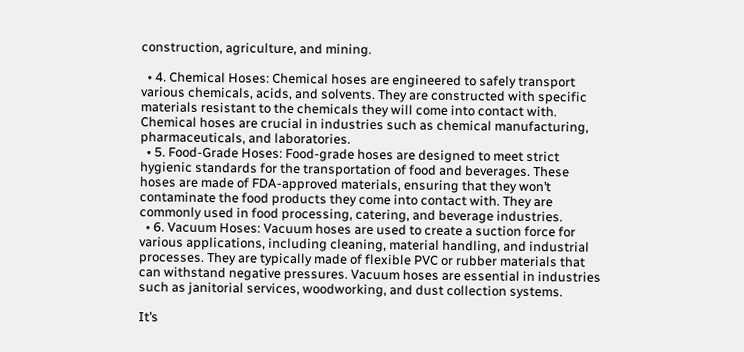construction, agriculture, and mining.

  • 4. Chemical Hoses: Chemical hoses are engineered to safely transport various chemicals, acids, and solvents. They are constructed with specific materials resistant to the chemicals they will come into contact with. Chemical hoses are crucial in industries such as chemical manufacturing, pharmaceuticals, and laboratories.
  • 5. Food-Grade Hoses: Food-grade hoses are designed to meet strict hygienic standards for the transportation of food and beverages. These hoses are made of FDA-approved materials, ensuring that they won’t contaminate the food products they come into contact with. They are commonly used in food processing, catering, and beverage industries.
  • 6. Vacuum Hoses: Vacuum hoses are used to create a suction force for various applications, including cleaning, material handling, and industrial processes. They are typically made of flexible PVC or rubber materials that can withstand negative pressures. Vacuum hoses are essential in industries such as janitorial services, woodworking, and dust collection systems.

It’s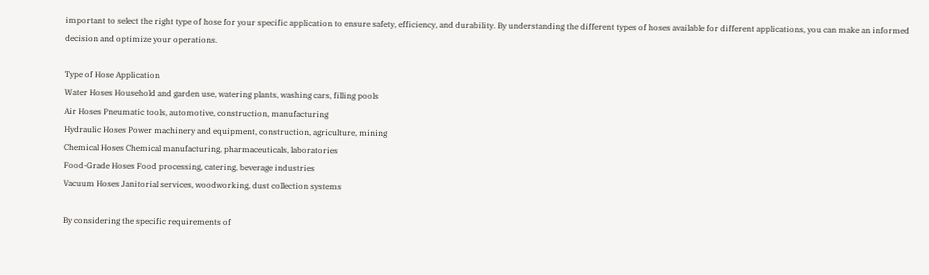important to select the right type of hose for your specific application to ensure safety, efficiency, and durability. By understanding the different types of hoses available for different applications, you can make an informed decision and optimize your operations.

Type of Hose Application
Water Hoses Household and garden use, watering plants, washing cars, filling pools
Air Hoses Pneumatic tools, automotive, construction, manufacturing
Hydraulic Hoses Power machinery and equipment, construction, agriculture, mining
Chemical Hoses Chemical manufacturing, pharmaceuticals, laboratories
Food-Grade Hoses Food processing, catering, beverage industries
Vacuum Hoses Janitorial services, woodworking, dust collection systems

By considering the specific requirements of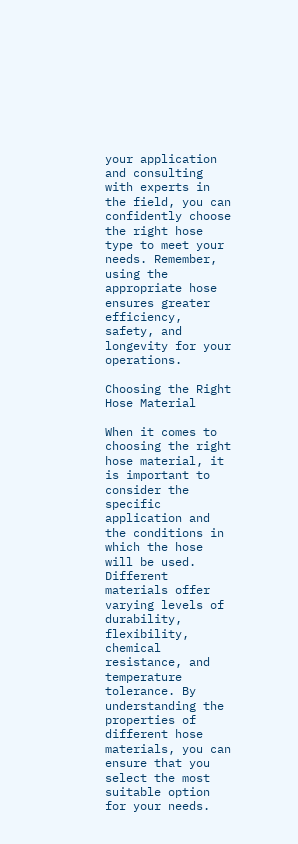your application and consulting with experts in the field, you can confidently choose the right hose type to meet your needs. Remember, using the appropriate hose ensures greater efficiency, safety, and longevity for your operations.

Choosing the Right Hose Material

When it comes to choosing the right hose material, it is important to consider the specific application and the conditions in which the hose will be used. Different materials offer varying levels of durability, flexibility, chemical resistance, and temperature tolerance. By understanding the properties of different hose materials, you can ensure that you select the most suitable option for your needs.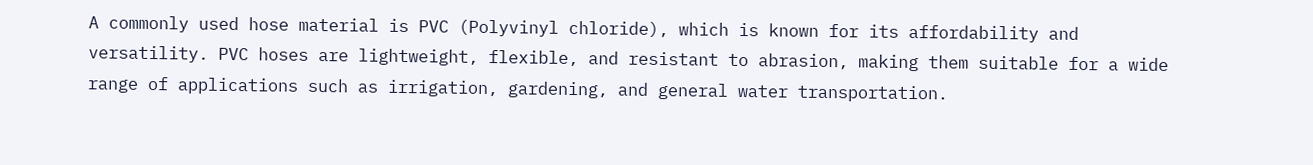A commonly used hose material is PVC (Polyvinyl chloride), which is known for its affordability and versatility. PVC hoses are lightweight, flexible, and resistant to abrasion, making them suitable for a wide range of applications such as irrigation, gardening, and general water transportation.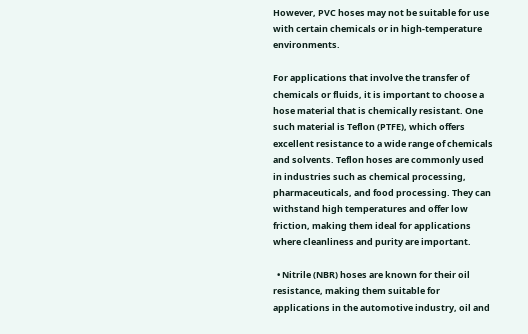However, PVC hoses may not be suitable for use with certain chemicals or in high-temperature environments.

For applications that involve the transfer of chemicals or fluids, it is important to choose a hose material that is chemically resistant. One such material is Teflon (PTFE), which offers excellent resistance to a wide range of chemicals and solvents. Teflon hoses are commonly used in industries such as chemical processing, pharmaceuticals, and food processing. They can withstand high temperatures and offer low friction, making them ideal for applications where cleanliness and purity are important.

  • Nitrile (NBR) hoses are known for their oil resistance, making them suitable for applications in the automotive industry, oil and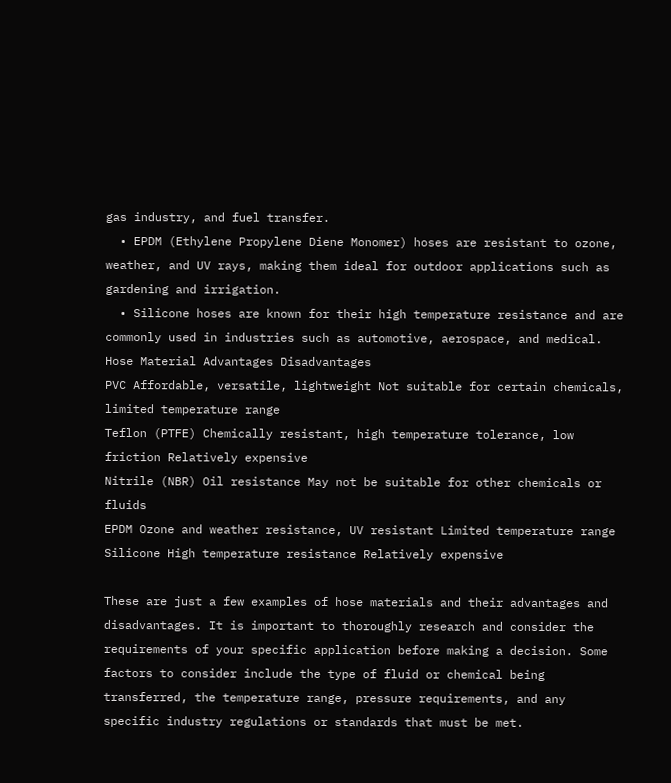gas industry, and fuel transfer.
  • EPDM (Ethylene Propylene Diene Monomer) hoses are resistant to ozone, weather, and UV rays, making them ideal for outdoor applications such as gardening and irrigation.
  • Silicone hoses are known for their high temperature resistance and are commonly used in industries such as automotive, aerospace, and medical.
Hose Material Advantages Disadvantages
PVC Affordable, versatile, lightweight Not suitable for certain chemicals, limited temperature range
Teflon (PTFE) Chemically resistant, high temperature tolerance, low friction Relatively expensive
Nitrile (NBR) Oil resistance May not be suitable for other chemicals or fluids
EPDM Ozone and weather resistance, UV resistant Limited temperature range
Silicone High temperature resistance Relatively expensive

These are just a few examples of hose materials and their advantages and disadvantages. It is important to thoroughly research and consider the requirements of your specific application before making a decision. Some factors to consider include the type of fluid or chemical being transferred, the temperature range, pressure requirements, and any specific industry regulations or standards that must be met.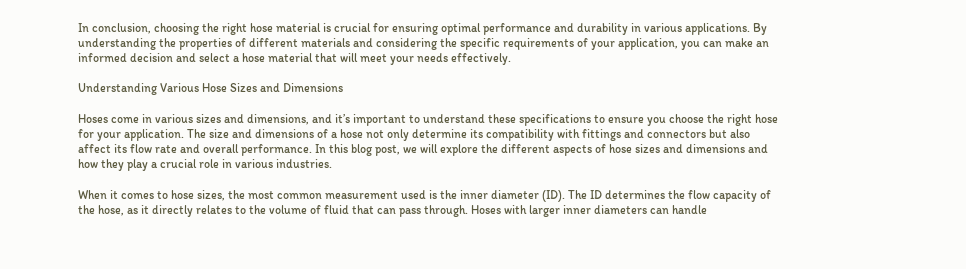In conclusion, choosing the right hose material is crucial for ensuring optimal performance and durability in various applications. By understanding the properties of different materials and considering the specific requirements of your application, you can make an informed decision and select a hose material that will meet your needs effectively.

Understanding Various Hose Sizes and Dimensions

Hoses come in various sizes and dimensions, and it’s important to understand these specifications to ensure you choose the right hose for your application. The size and dimensions of a hose not only determine its compatibility with fittings and connectors but also affect its flow rate and overall performance. In this blog post, we will explore the different aspects of hose sizes and dimensions and how they play a crucial role in various industries.

When it comes to hose sizes, the most common measurement used is the inner diameter (ID). The ID determines the flow capacity of the hose, as it directly relates to the volume of fluid that can pass through. Hoses with larger inner diameters can handle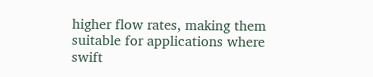higher flow rates, making them suitable for applications where swift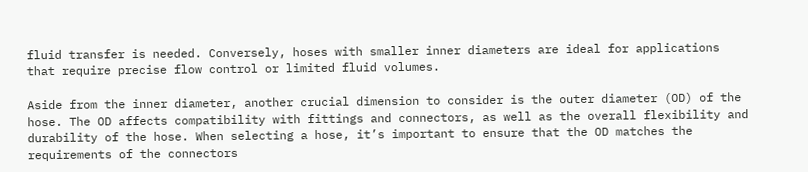fluid transfer is needed. Conversely, hoses with smaller inner diameters are ideal for applications that require precise flow control or limited fluid volumes.

Aside from the inner diameter, another crucial dimension to consider is the outer diameter (OD) of the hose. The OD affects compatibility with fittings and connectors, as well as the overall flexibility and durability of the hose. When selecting a hose, it’s important to ensure that the OD matches the requirements of the connectors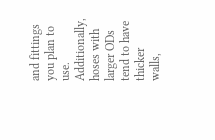and fittings you plan to use. Additionally, hoses with larger ODs tend to have thicker walls,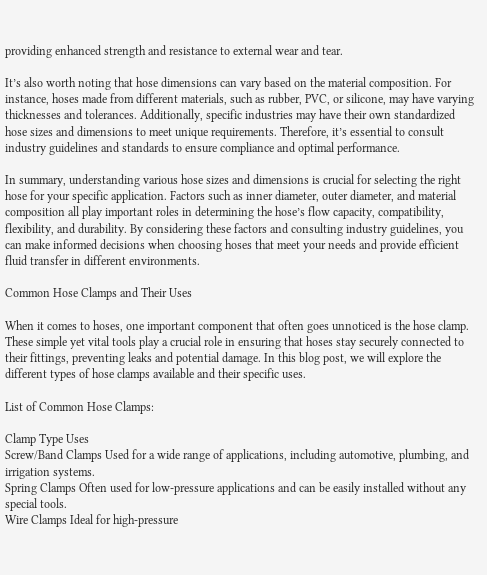providing enhanced strength and resistance to external wear and tear.

It’s also worth noting that hose dimensions can vary based on the material composition. For instance, hoses made from different materials, such as rubber, PVC, or silicone, may have varying thicknesses and tolerances. Additionally, specific industries may have their own standardized hose sizes and dimensions to meet unique requirements. Therefore, it’s essential to consult industry guidelines and standards to ensure compliance and optimal performance.

In summary, understanding various hose sizes and dimensions is crucial for selecting the right hose for your specific application. Factors such as inner diameter, outer diameter, and material composition all play important roles in determining the hose’s flow capacity, compatibility, flexibility, and durability. By considering these factors and consulting industry guidelines, you can make informed decisions when choosing hoses that meet your needs and provide efficient fluid transfer in different environments.

Common Hose Clamps and Their Uses

When it comes to hoses, one important component that often goes unnoticed is the hose clamp. These simple yet vital tools play a crucial role in ensuring that hoses stay securely connected to their fittings, preventing leaks and potential damage. In this blog post, we will explore the different types of hose clamps available and their specific uses.

List of Common Hose Clamps:

Clamp Type Uses
Screw/Band Clamps Used for a wide range of applications, including automotive, plumbing, and irrigation systems.
Spring Clamps Often used for low-pressure applications and can be easily installed without any special tools.
Wire Clamps Ideal for high-pressure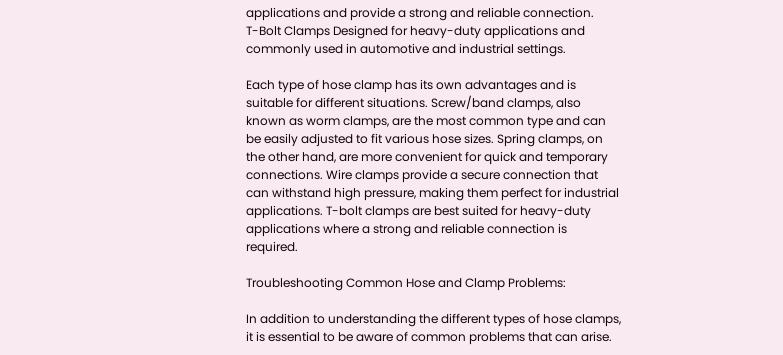applications and provide a strong and reliable connection.
T-Bolt Clamps Designed for heavy-duty applications and commonly used in automotive and industrial settings.

Each type of hose clamp has its own advantages and is suitable for different situations. Screw/band clamps, also known as worm clamps, are the most common type and can be easily adjusted to fit various hose sizes. Spring clamps, on the other hand, are more convenient for quick and temporary connections. Wire clamps provide a secure connection that can withstand high pressure, making them perfect for industrial applications. T-bolt clamps are best suited for heavy-duty applications where a strong and reliable connection is required.

Troubleshooting Common Hose and Clamp Problems:

In addition to understanding the different types of hose clamps, it is essential to be aware of common problems that can arise.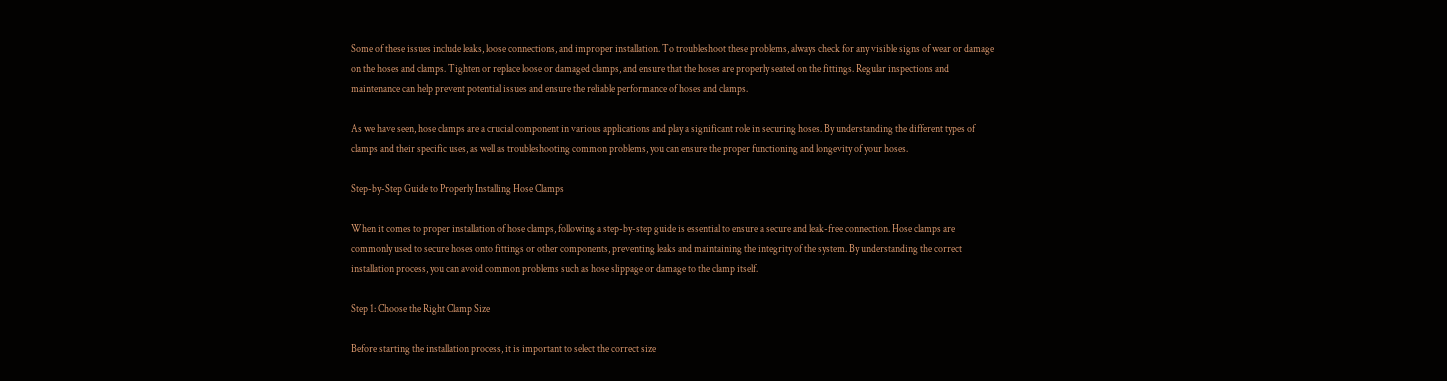Some of these issues include leaks, loose connections, and improper installation. To troubleshoot these problems, always check for any visible signs of wear or damage on the hoses and clamps. Tighten or replace loose or damaged clamps, and ensure that the hoses are properly seated on the fittings. Regular inspections and maintenance can help prevent potential issues and ensure the reliable performance of hoses and clamps.

As we have seen, hose clamps are a crucial component in various applications and play a significant role in securing hoses. By understanding the different types of clamps and their specific uses, as well as troubleshooting common problems, you can ensure the proper functioning and longevity of your hoses.

Step-by-Step Guide to Properly Installing Hose Clamps

When it comes to proper installation of hose clamps, following a step-by-step guide is essential to ensure a secure and leak-free connection. Hose clamps are commonly used to secure hoses onto fittings or other components, preventing leaks and maintaining the integrity of the system. By understanding the correct installation process, you can avoid common problems such as hose slippage or damage to the clamp itself.

Step 1: Choose the Right Clamp Size

Before starting the installation process, it is important to select the correct size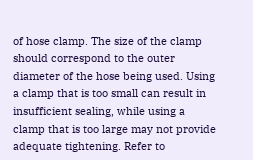of hose clamp. The size of the clamp should correspond to the outer diameter of the hose being used. Using a clamp that is too small can result in insufficient sealing, while using a clamp that is too large may not provide adequate tightening. Refer to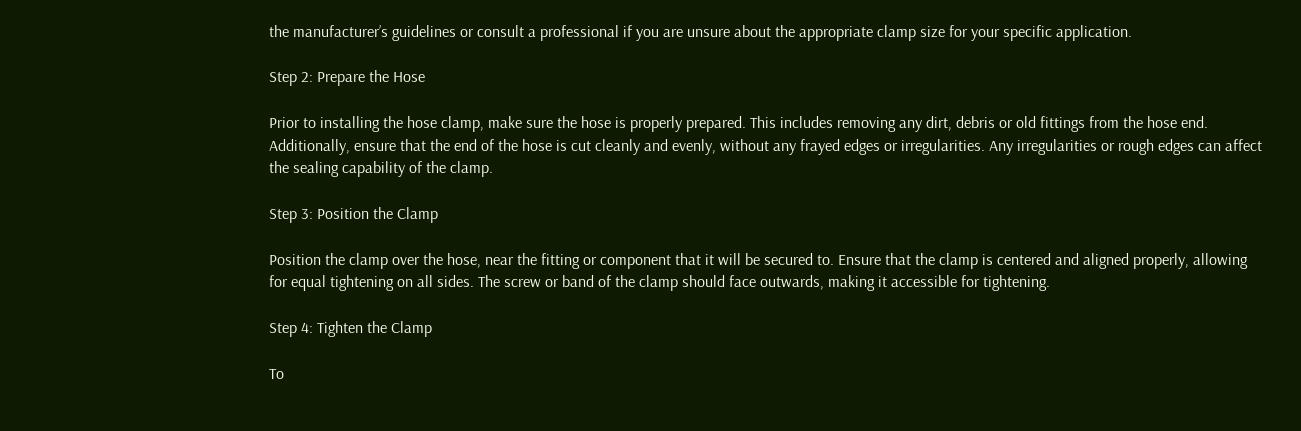the manufacturer’s guidelines or consult a professional if you are unsure about the appropriate clamp size for your specific application.

Step 2: Prepare the Hose

Prior to installing the hose clamp, make sure the hose is properly prepared. This includes removing any dirt, debris or old fittings from the hose end. Additionally, ensure that the end of the hose is cut cleanly and evenly, without any frayed edges or irregularities. Any irregularities or rough edges can affect the sealing capability of the clamp.

Step 3: Position the Clamp

Position the clamp over the hose, near the fitting or component that it will be secured to. Ensure that the clamp is centered and aligned properly, allowing for equal tightening on all sides. The screw or band of the clamp should face outwards, making it accessible for tightening.

Step 4: Tighten the Clamp

To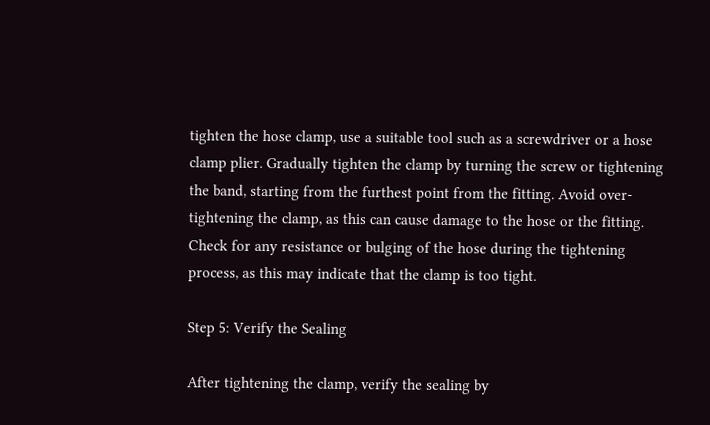tighten the hose clamp, use a suitable tool such as a screwdriver or a hose clamp plier. Gradually tighten the clamp by turning the screw or tightening the band, starting from the furthest point from the fitting. Avoid over-tightening the clamp, as this can cause damage to the hose or the fitting. Check for any resistance or bulging of the hose during the tightening process, as this may indicate that the clamp is too tight.

Step 5: Verify the Sealing

After tightening the clamp, verify the sealing by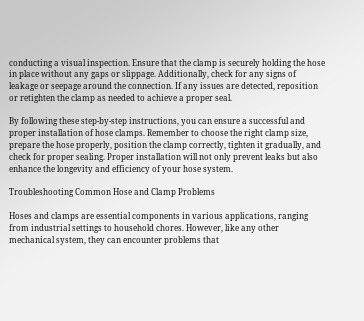conducting a visual inspection. Ensure that the clamp is securely holding the hose in place without any gaps or slippage. Additionally, check for any signs of leakage or seepage around the connection. If any issues are detected, reposition or retighten the clamp as needed to achieve a proper seal.

By following these step-by-step instructions, you can ensure a successful and proper installation of hose clamps. Remember to choose the right clamp size, prepare the hose properly, position the clamp correctly, tighten it gradually, and check for proper sealing. Proper installation will not only prevent leaks but also enhance the longevity and efficiency of your hose system.

Troubleshooting Common Hose and Clamp Problems

Hoses and clamps are essential components in various applications, ranging from industrial settings to household chores. However, like any other mechanical system, they can encounter problems that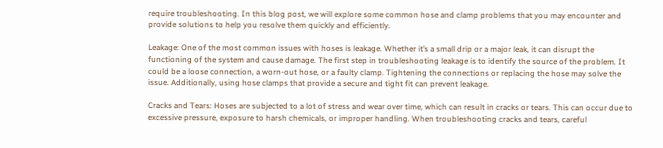require troubleshooting. In this blog post, we will explore some common hose and clamp problems that you may encounter and provide solutions to help you resolve them quickly and efficiently.

Leakage: One of the most common issues with hoses is leakage. Whether it’s a small drip or a major leak, it can disrupt the functioning of the system and cause damage. The first step in troubleshooting leakage is to identify the source of the problem. It could be a loose connection, a worn-out hose, or a faulty clamp. Tightening the connections or replacing the hose may solve the issue. Additionally, using hose clamps that provide a secure and tight fit can prevent leakage.

Cracks and Tears: Hoses are subjected to a lot of stress and wear over time, which can result in cracks or tears. This can occur due to excessive pressure, exposure to harsh chemicals, or improper handling. When troubleshooting cracks and tears, careful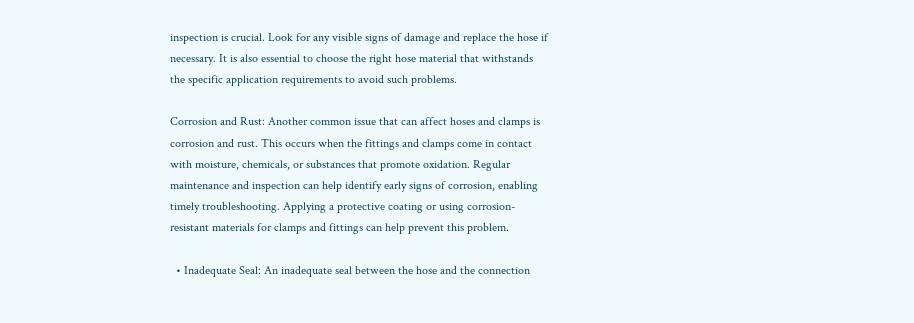inspection is crucial. Look for any visible signs of damage and replace the hose if necessary. It is also essential to choose the right hose material that withstands the specific application requirements to avoid such problems.

Corrosion and Rust: Another common issue that can affect hoses and clamps is corrosion and rust. This occurs when the fittings and clamps come in contact with moisture, chemicals, or substances that promote oxidation. Regular maintenance and inspection can help identify early signs of corrosion, enabling timely troubleshooting. Applying a protective coating or using corrosion-resistant materials for clamps and fittings can help prevent this problem.

  • Inadequate Seal: An inadequate seal between the hose and the connection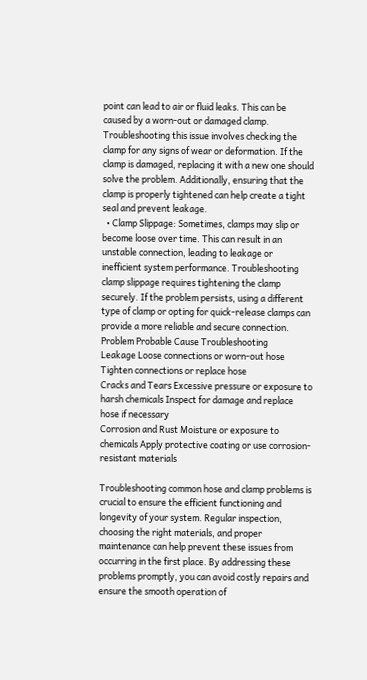point can lead to air or fluid leaks. This can be caused by a worn-out or damaged clamp. Troubleshooting this issue involves checking the clamp for any signs of wear or deformation. If the clamp is damaged, replacing it with a new one should solve the problem. Additionally, ensuring that the clamp is properly tightened can help create a tight seal and prevent leakage.
  • Clamp Slippage: Sometimes, clamps may slip or become loose over time. This can result in an unstable connection, leading to leakage or inefficient system performance. Troubleshooting clamp slippage requires tightening the clamp securely. If the problem persists, using a different type of clamp or opting for quick-release clamps can provide a more reliable and secure connection.
Problem Probable Cause Troubleshooting
Leakage Loose connections or worn-out hose Tighten connections or replace hose
Cracks and Tears Excessive pressure or exposure to harsh chemicals Inspect for damage and replace hose if necessary
Corrosion and Rust Moisture or exposure to chemicals Apply protective coating or use corrosion-resistant materials

Troubleshooting common hose and clamp problems is crucial to ensure the efficient functioning and longevity of your system. Regular inspection, choosing the right materials, and proper maintenance can help prevent these issues from occurring in the first place. By addressing these problems promptly, you can avoid costly repairs and ensure the smooth operation of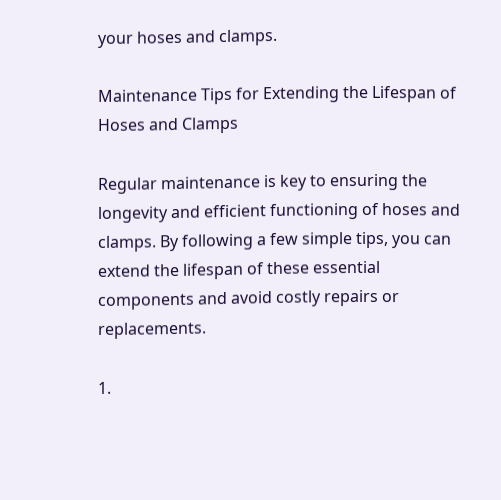your hoses and clamps.

Maintenance Tips for Extending the Lifespan of Hoses and Clamps

Regular maintenance is key to ensuring the longevity and efficient functioning of hoses and clamps. By following a few simple tips, you can extend the lifespan of these essential components and avoid costly repairs or replacements.

1.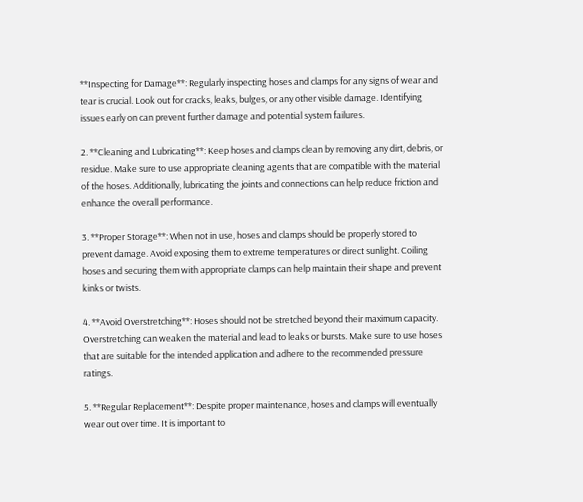**Inspecting for Damage**: Regularly inspecting hoses and clamps for any signs of wear and tear is crucial. Look out for cracks, leaks, bulges, or any other visible damage. Identifying issues early on can prevent further damage and potential system failures.

2. **Cleaning and Lubricating**: Keep hoses and clamps clean by removing any dirt, debris, or residue. Make sure to use appropriate cleaning agents that are compatible with the material of the hoses. Additionally, lubricating the joints and connections can help reduce friction and enhance the overall performance.

3. **Proper Storage**: When not in use, hoses and clamps should be properly stored to prevent damage. Avoid exposing them to extreme temperatures or direct sunlight. Coiling hoses and securing them with appropriate clamps can help maintain their shape and prevent kinks or twists.

4. **Avoid Overstretching**: Hoses should not be stretched beyond their maximum capacity. Overstretching can weaken the material and lead to leaks or bursts. Make sure to use hoses that are suitable for the intended application and adhere to the recommended pressure ratings.

5. **Regular Replacement**: Despite proper maintenance, hoses and clamps will eventually wear out over time. It is important to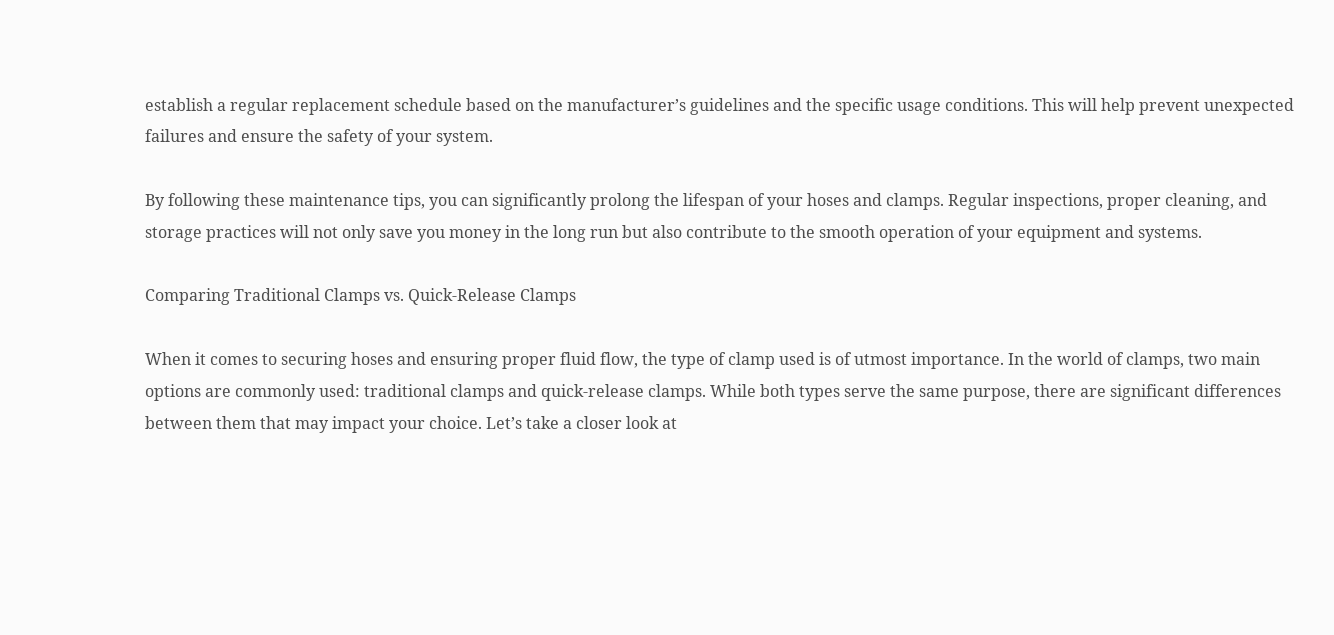establish a regular replacement schedule based on the manufacturer’s guidelines and the specific usage conditions. This will help prevent unexpected failures and ensure the safety of your system.

By following these maintenance tips, you can significantly prolong the lifespan of your hoses and clamps. Regular inspections, proper cleaning, and storage practices will not only save you money in the long run but also contribute to the smooth operation of your equipment and systems.

Comparing Traditional Clamps vs. Quick-Release Clamps

When it comes to securing hoses and ensuring proper fluid flow, the type of clamp used is of utmost importance. In the world of clamps, two main options are commonly used: traditional clamps and quick-release clamps. While both types serve the same purpose, there are significant differences between them that may impact your choice. Let’s take a closer look at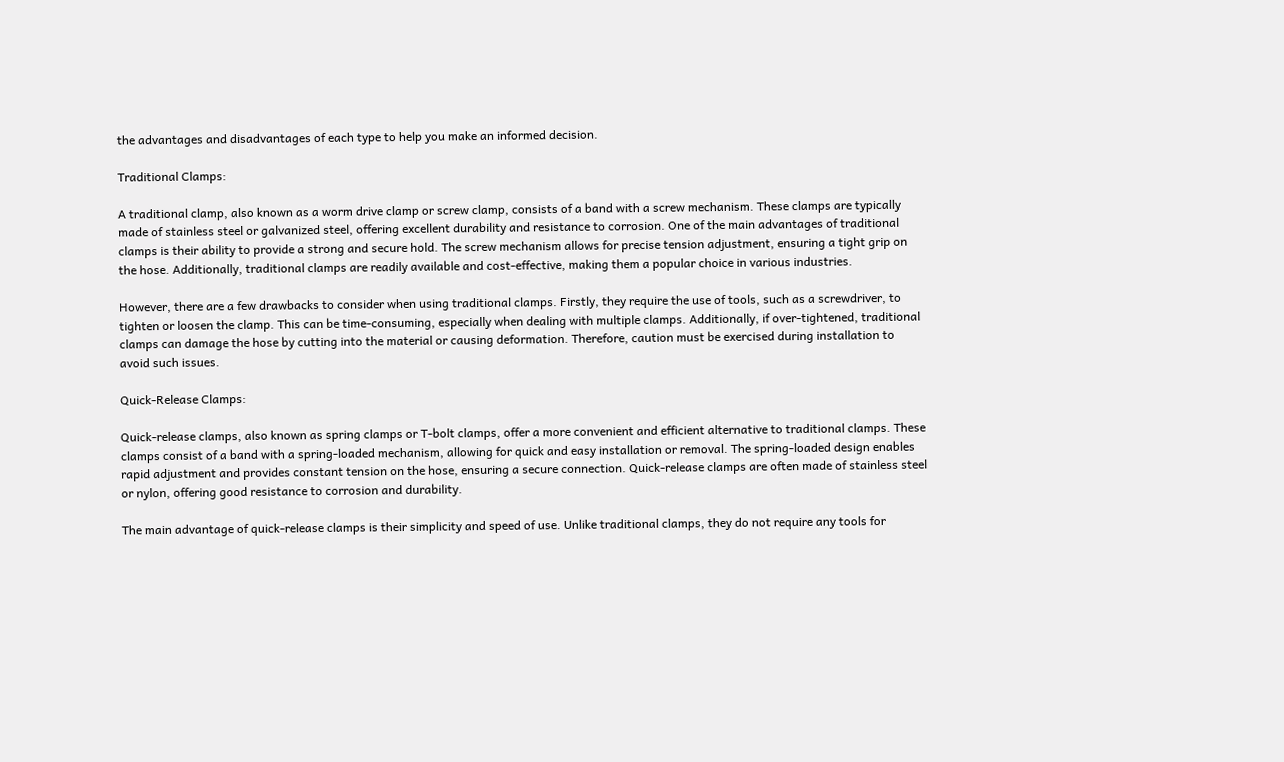the advantages and disadvantages of each type to help you make an informed decision.

Traditional Clamps:

A traditional clamp, also known as a worm drive clamp or screw clamp, consists of a band with a screw mechanism. These clamps are typically made of stainless steel or galvanized steel, offering excellent durability and resistance to corrosion. One of the main advantages of traditional clamps is their ability to provide a strong and secure hold. The screw mechanism allows for precise tension adjustment, ensuring a tight grip on the hose. Additionally, traditional clamps are readily available and cost-effective, making them a popular choice in various industries.

However, there are a few drawbacks to consider when using traditional clamps. Firstly, they require the use of tools, such as a screwdriver, to tighten or loosen the clamp. This can be time-consuming, especially when dealing with multiple clamps. Additionally, if over-tightened, traditional clamps can damage the hose by cutting into the material or causing deformation. Therefore, caution must be exercised during installation to avoid such issues.

Quick-Release Clamps:

Quick-release clamps, also known as spring clamps or T-bolt clamps, offer a more convenient and efficient alternative to traditional clamps. These clamps consist of a band with a spring-loaded mechanism, allowing for quick and easy installation or removal. The spring-loaded design enables rapid adjustment and provides constant tension on the hose, ensuring a secure connection. Quick-release clamps are often made of stainless steel or nylon, offering good resistance to corrosion and durability.

The main advantage of quick-release clamps is their simplicity and speed of use. Unlike traditional clamps, they do not require any tools for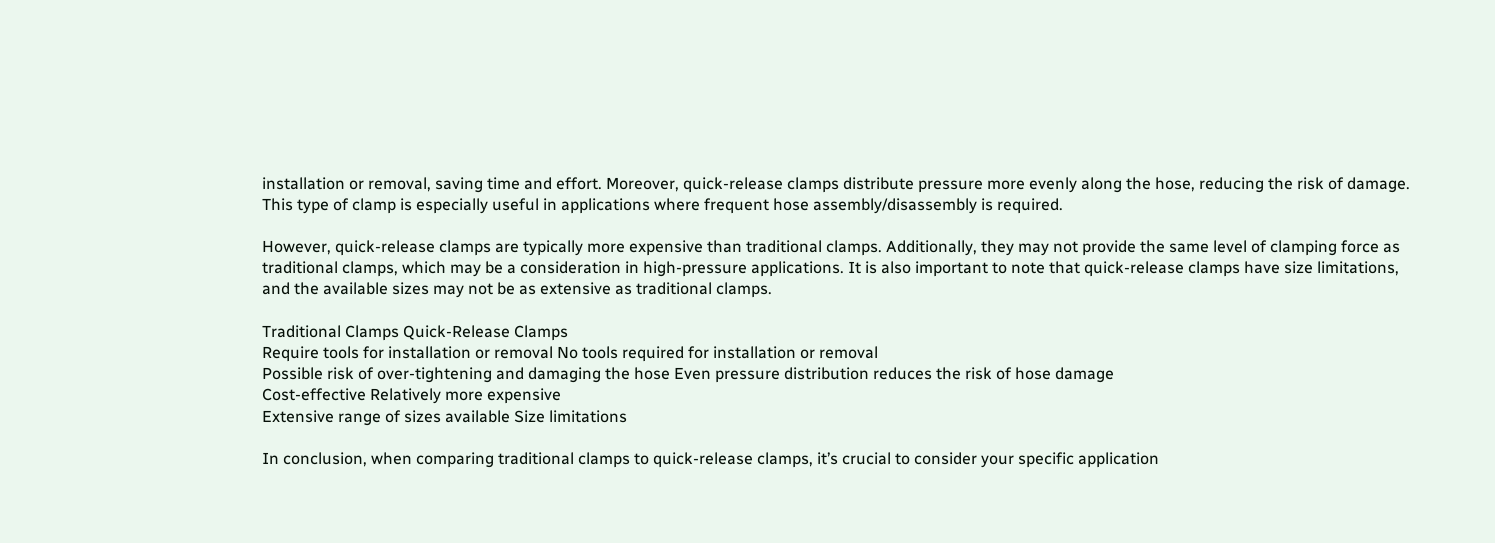installation or removal, saving time and effort. Moreover, quick-release clamps distribute pressure more evenly along the hose, reducing the risk of damage. This type of clamp is especially useful in applications where frequent hose assembly/disassembly is required.

However, quick-release clamps are typically more expensive than traditional clamps. Additionally, they may not provide the same level of clamping force as traditional clamps, which may be a consideration in high-pressure applications. It is also important to note that quick-release clamps have size limitations, and the available sizes may not be as extensive as traditional clamps.

Traditional Clamps Quick-Release Clamps
Require tools for installation or removal No tools required for installation or removal
Possible risk of over-tightening and damaging the hose Even pressure distribution reduces the risk of hose damage
Cost-effective Relatively more expensive
Extensive range of sizes available Size limitations

In conclusion, when comparing traditional clamps to quick-release clamps, it’s crucial to consider your specific application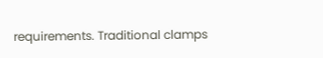requirements. Traditional clamps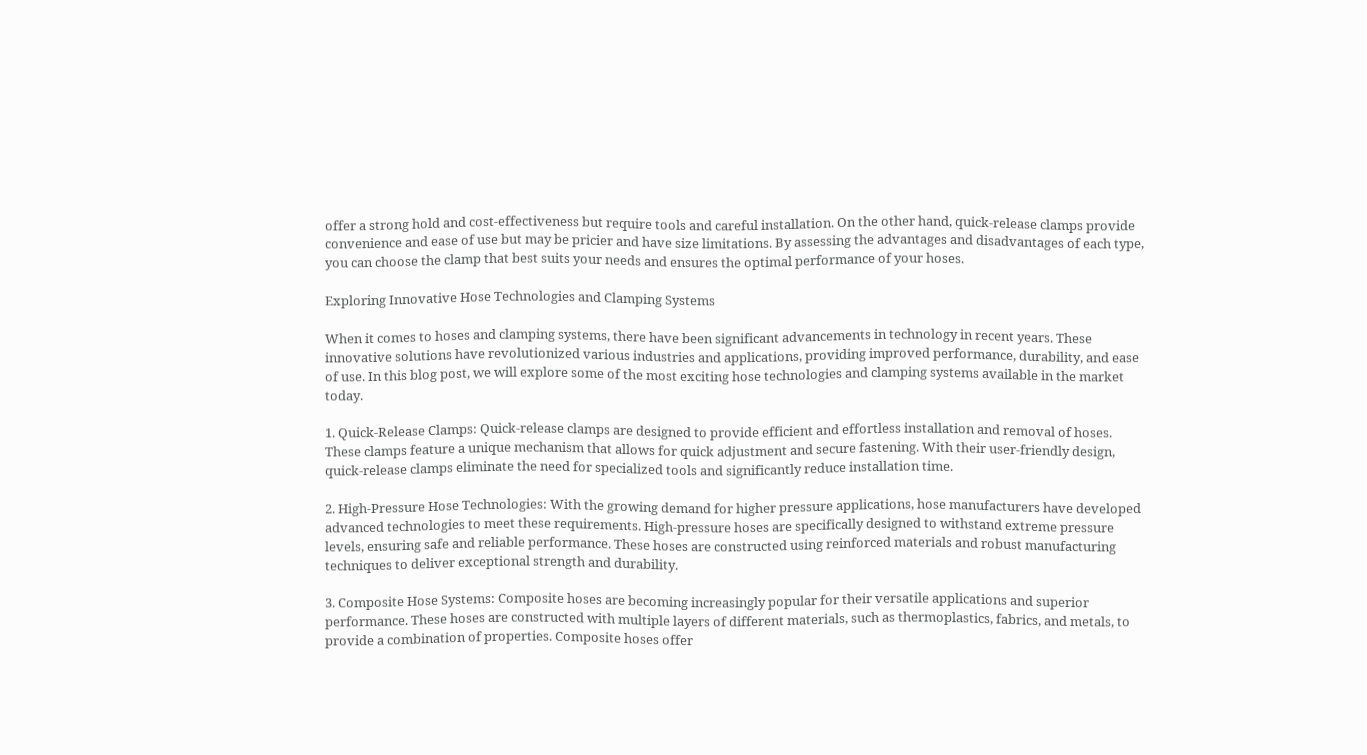offer a strong hold and cost-effectiveness but require tools and careful installation. On the other hand, quick-release clamps provide convenience and ease of use but may be pricier and have size limitations. By assessing the advantages and disadvantages of each type, you can choose the clamp that best suits your needs and ensures the optimal performance of your hoses.

Exploring Innovative Hose Technologies and Clamping Systems

When it comes to hoses and clamping systems, there have been significant advancements in technology in recent years. These innovative solutions have revolutionized various industries and applications, providing improved performance, durability, and ease of use. In this blog post, we will explore some of the most exciting hose technologies and clamping systems available in the market today.

1. Quick-Release Clamps: Quick-release clamps are designed to provide efficient and effortless installation and removal of hoses. These clamps feature a unique mechanism that allows for quick adjustment and secure fastening. With their user-friendly design, quick-release clamps eliminate the need for specialized tools and significantly reduce installation time.

2. High-Pressure Hose Technologies: With the growing demand for higher pressure applications, hose manufacturers have developed advanced technologies to meet these requirements. High-pressure hoses are specifically designed to withstand extreme pressure levels, ensuring safe and reliable performance. These hoses are constructed using reinforced materials and robust manufacturing techniques to deliver exceptional strength and durability.

3. Composite Hose Systems: Composite hoses are becoming increasingly popular for their versatile applications and superior performance. These hoses are constructed with multiple layers of different materials, such as thermoplastics, fabrics, and metals, to provide a combination of properties. Composite hoses offer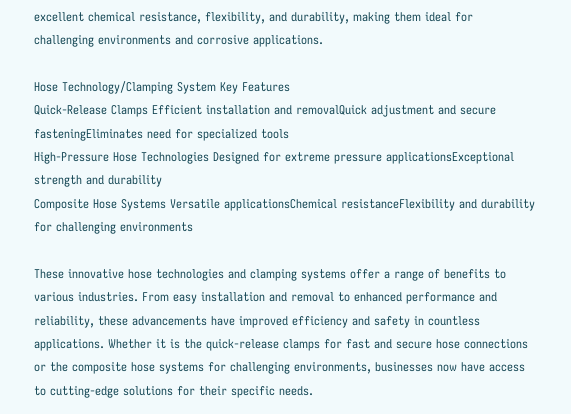excellent chemical resistance, flexibility, and durability, making them ideal for challenging environments and corrosive applications.

Hose Technology/Clamping System Key Features
Quick-Release Clamps Efficient installation and removalQuick adjustment and secure fasteningEliminates need for specialized tools
High-Pressure Hose Technologies Designed for extreme pressure applicationsExceptional strength and durability
Composite Hose Systems Versatile applicationsChemical resistanceFlexibility and durability for challenging environments

These innovative hose technologies and clamping systems offer a range of benefits to various industries. From easy installation and removal to enhanced performance and reliability, these advancements have improved efficiency and safety in countless applications. Whether it is the quick-release clamps for fast and secure hose connections or the composite hose systems for challenging environments, businesses now have access to cutting-edge solutions for their specific needs.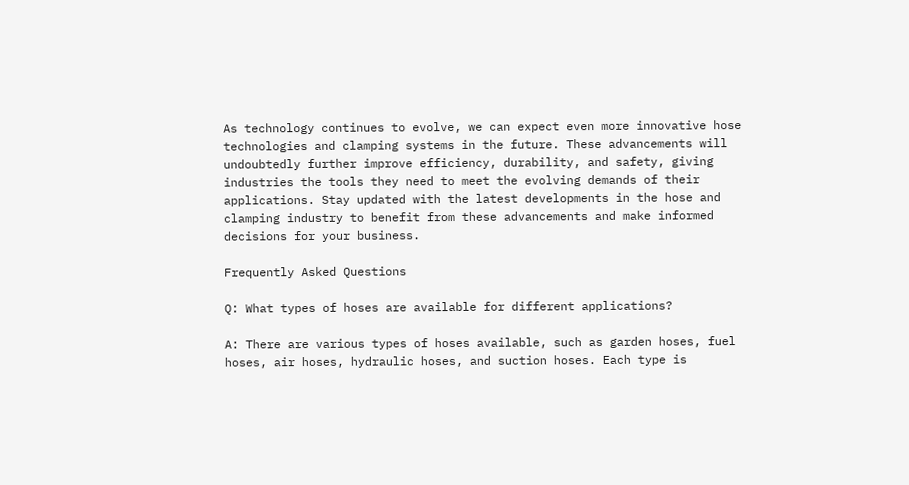As technology continues to evolve, we can expect even more innovative hose technologies and clamping systems in the future. These advancements will undoubtedly further improve efficiency, durability, and safety, giving industries the tools they need to meet the evolving demands of their applications. Stay updated with the latest developments in the hose and clamping industry to benefit from these advancements and make informed decisions for your business.

Frequently Asked Questions

Q: What types of hoses are available for different applications?

A: There are various types of hoses available, such as garden hoses, fuel hoses, air hoses, hydraulic hoses, and suction hoses. Each type is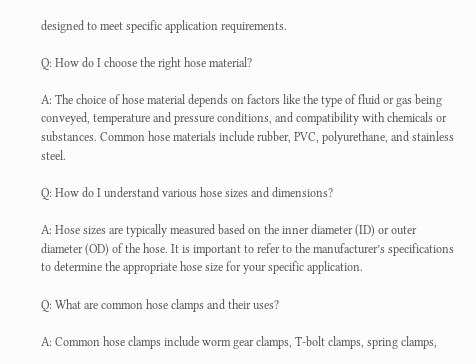designed to meet specific application requirements.

Q: How do I choose the right hose material?

A: The choice of hose material depends on factors like the type of fluid or gas being conveyed, temperature and pressure conditions, and compatibility with chemicals or substances. Common hose materials include rubber, PVC, polyurethane, and stainless steel.

Q: How do I understand various hose sizes and dimensions?

A: Hose sizes are typically measured based on the inner diameter (ID) or outer diameter (OD) of the hose. It is important to refer to the manufacturer’s specifications to determine the appropriate hose size for your specific application.

Q: What are common hose clamps and their uses?

A: Common hose clamps include worm gear clamps, T-bolt clamps, spring clamps,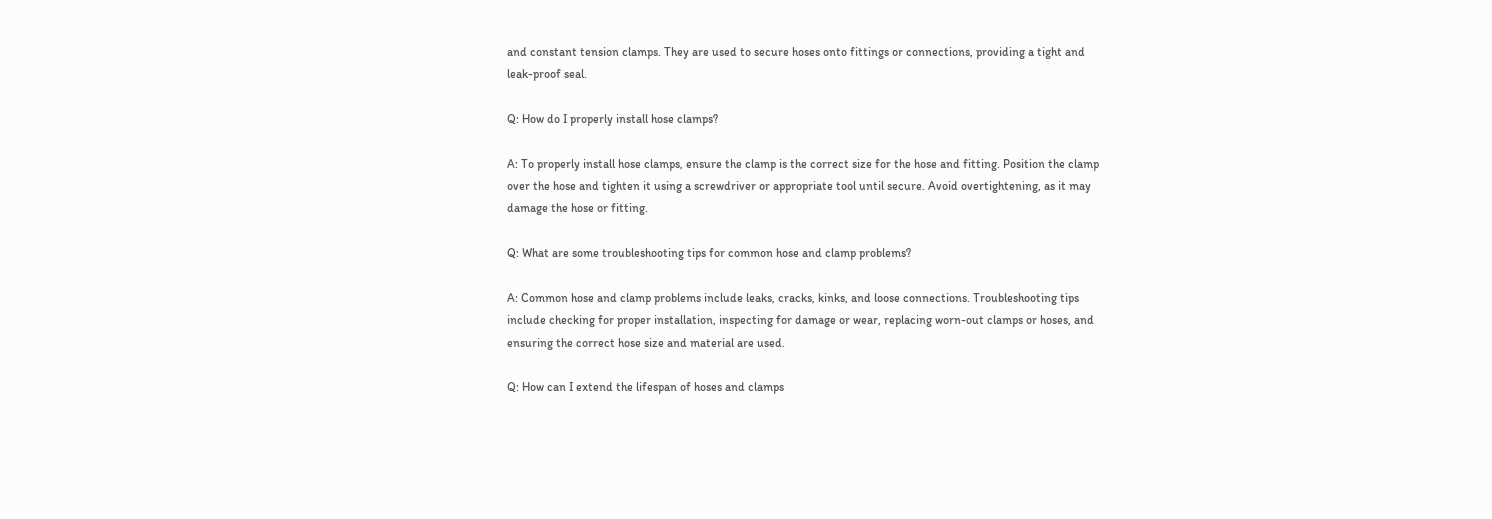and constant tension clamps. They are used to secure hoses onto fittings or connections, providing a tight and leak-proof seal.

Q: How do I properly install hose clamps?

A: To properly install hose clamps, ensure the clamp is the correct size for the hose and fitting. Position the clamp over the hose and tighten it using a screwdriver or appropriate tool until secure. Avoid overtightening, as it may damage the hose or fitting.

Q: What are some troubleshooting tips for common hose and clamp problems?

A: Common hose and clamp problems include leaks, cracks, kinks, and loose connections. Troubleshooting tips include checking for proper installation, inspecting for damage or wear, replacing worn-out clamps or hoses, and ensuring the correct hose size and material are used.

Q: How can I extend the lifespan of hoses and clamps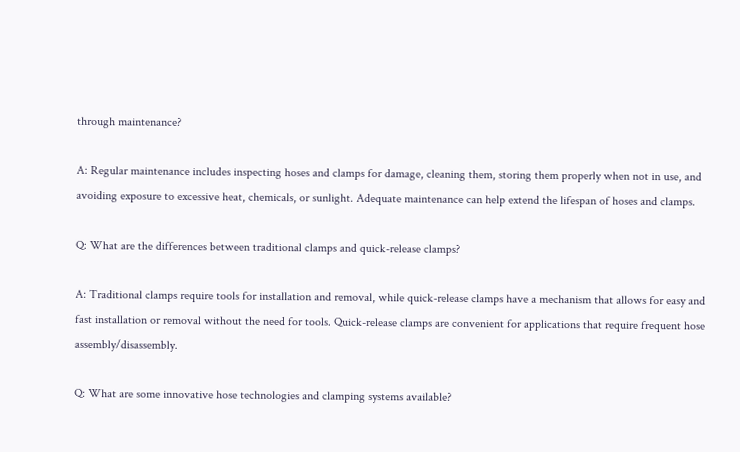through maintenance?

A: Regular maintenance includes inspecting hoses and clamps for damage, cleaning them, storing them properly when not in use, and avoiding exposure to excessive heat, chemicals, or sunlight. Adequate maintenance can help extend the lifespan of hoses and clamps.

Q: What are the differences between traditional clamps and quick-release clamps?

A: Traditional clamps require tools for installation and removal, while quick-release clamps have a mechanism that allows for easy and fast installation or removal without the need for tools. Quick-release clamps are convenient for applications that require frequent hose assembly/disassembly.

Q: What are some innovative hose technologies and clamping systems available?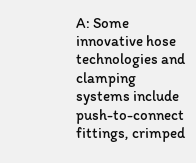A: Some innovative hose technologies and clamping systems include push-to-connect fittings, crimped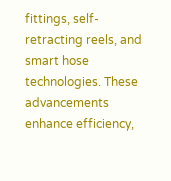fittings, self-retracting reels, and smart hose technologies. These advancements enhance efficiency,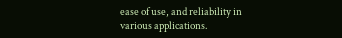ease of use, and reliability in various applications.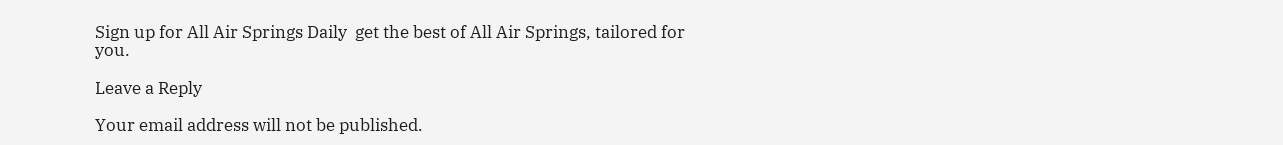Sign up for All Air Springs Daily  get the best of All Air Springs, tailored for you.

Leave a Reply

Your email address will not be published.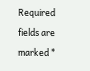Required fields are marked *